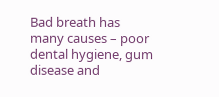Bad breath has many causes – poor dental hygiene, gum disease and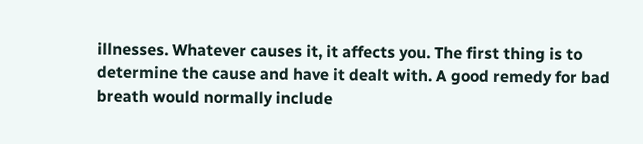illnesses. Whatever causes it, it affects you. The first thing is to determine the cause and have it dealt with. A good remedy for bad breath would normally include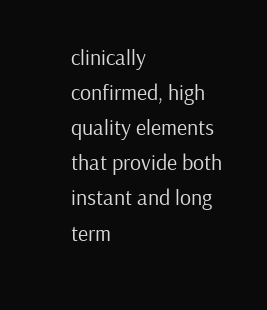clinically confirmed, high quality elements that provide both instant and long term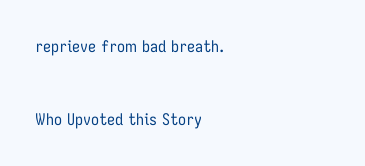reprieve from bad breath.


Who Upvoted this Story